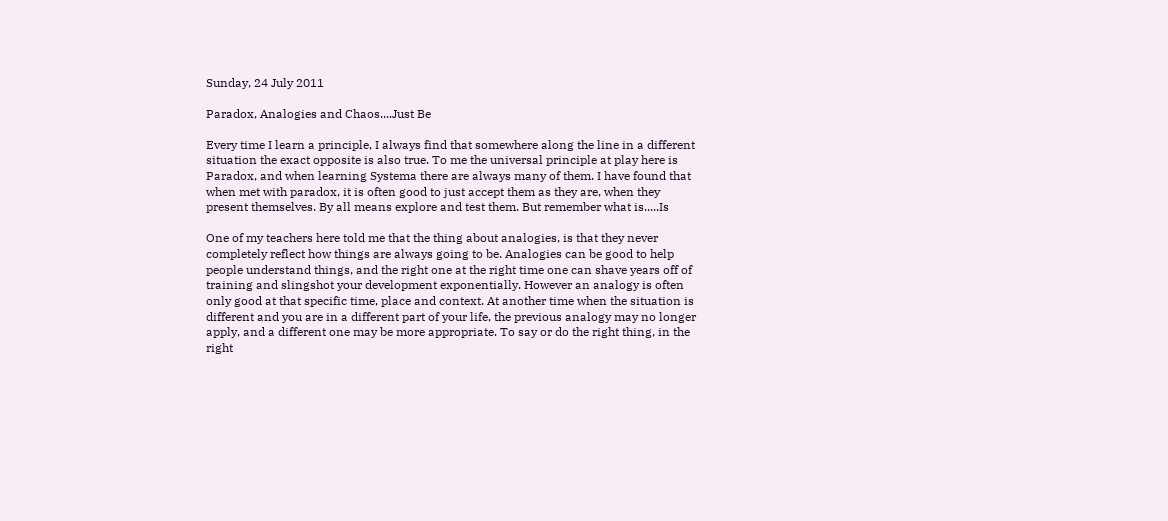Sunday, 24 July 2011

Paradox, Analogies and Chaos....Just Be

Every time I learn a principle, I always find that somewhere along the line in a different situation the exact opposite is also true. To me the universal principle at play here is Paradox, and when learning Systema there are always many of them. I have found that when met with paradox, it is often good to just accept them as they are, when they present themselves. By all means explore and test them. But remember what is.....Is

One of my teachers here told me that the thing about analogies, is that they never completely reflect how things are always going to be. Analogies can be good to help people understand things, and the right one at the right time one can shave years off of training and slingshot your development exponentially. However an analogy is often only good at that specific time, place and context. At another time when the situation is different and you are in a different part of your life, the previous analogy may no longer apply, and a different one may be more appropriate. To say or do the right thing, in the right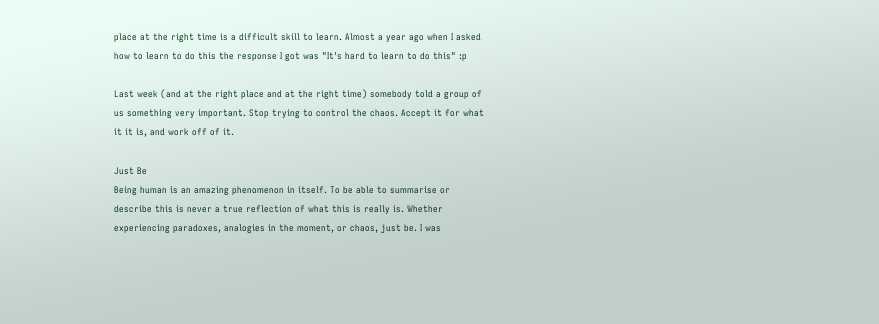place at the right time is a difficult skill to learn. Almost a year ago when I asked how to learn to do this the response I got was "It's hard to learn to do this" :p

Last week (and at the right place and at the right time) somebody told a group of us something very important. Stop trying to control the chaos. Accept it for what it it is, and work off of it.

Just Be
Being human is an amazing phenomenon in itself. To be able to summarise or describe this is never a true reflection of what this is really is. Whether experiencing paradoxes, analogies in the moment, or chaos, just be. I was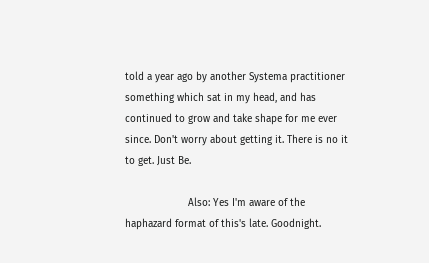told a year ago by another Systema practitioner something which sat in my head, and has continued to grow and take shape for me ever since. Don't worry about getting it. There is no it to get. Just Be.

                     Also: Yes I'm aware of the haphazard format of this's late. Goodnight.